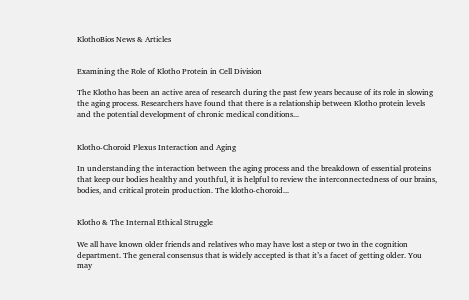KlothoBios News & Articles


Examining the Role of Klotho Protein in Cell Division

The Klotho has been an active area of research during the past few years because of its role in slowing the aging process. Researchers have found that there is a relationship between Klotho protein levels and the potential development of chronic medical conditions...


Klotho-Choroid Plexus Interaction and Aging

In understanding the interaction between the aging process and the breakdown of essential proteins that keep our bodies healthy and youthful, it is helpful to review the interconnectedness of our brains, bodies, and critical protein production. The klotho-choroid...


Klotho & The Internal Ethical Struggle

We all have known older friends and relatives who may have lost a step or two in the cognition department. The general consensus that is widely accepted is that it’s a facet of getting older. You may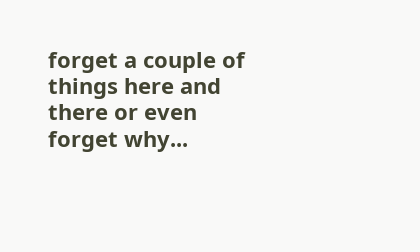forget a couple of things here and there or even forget why...